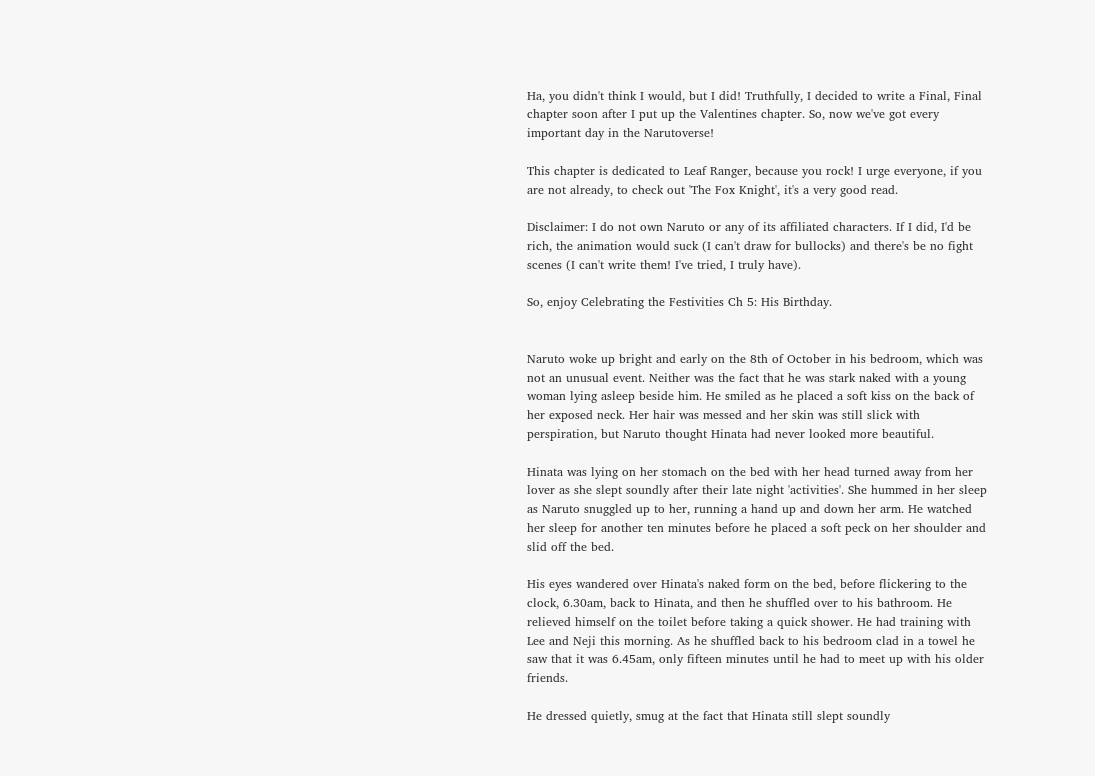Ha, you didn't think I would, but I did! Truthfully, I decided to write a Final, Final chapter soon after I put up the Valentines chapter. So, now we've got every important day in the Narutoverse!

This chapter is dedicated to Leaf Ranger, because you rock! I urge everyone, if you are not already, to check out 'The Fox Knight', it's a very good read.

Disclaimer: I do not own Naruto or any of its affiliated characters. If I did, I'd be rich, the animation would suck (I can't draw for bullocks) and there's be no fight scenes (I can't write them! I've tried, I truly have).

So, enjoy Celebrating the Festivities Ch 5: His Birthday.


Naruto woke up bright and early on the 8th of October in his bedroom, which was not an unusual event. Neither was the fact that he was stark naked with a young woman lying asleep beside him. He smiled as he placed a soft kiss on the back of her exposed neck. Her hair was messed and her skin was still slick with perspiration, but Naruto thought Hinata had never looked more beautiful.

Hinata was lying on her stomach on the bed with her head turned away from her lover as she slept soundly after their late night 'activities'. She hummed in her sleep as Naruto snuggled up to her, running a hand up and down her arm. He watched her sleep for another ten minutes before he placed a soft peck on her shoulder and slid off the bed.

His eyes wandered over Hinata's naked form on the bed, before flickering to the clock, 6.30am, back to Hinata, and then he shuffled over to his bathroom. He relieved himself on the toilet before taking a quick shower. He had training with Lee and Neji this morning. As he shuffled back to his bedroom clad in a towel he saw that it was 6.45am, only fifteen minutes until he had to meet up with his older friends.

He dressed quietly, smug at the fact that Hinata still slept soundly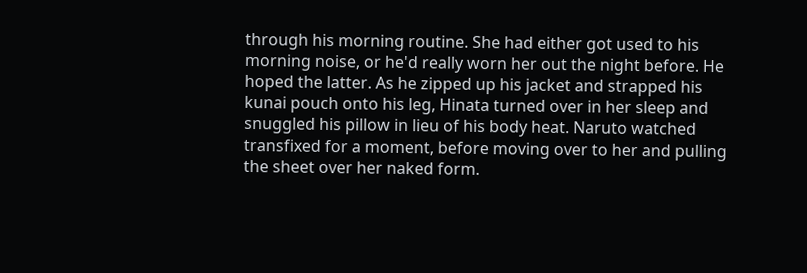through his morning routine. She had either got used to his morning noise, or he'd really worn her out the night before. He hoped the latter. As he zipped up his jacket and strapped his kunai pouch onto his leg, Hinata turned over in her sleep and snuggled his pillow in lieu of his body heat. Naruto watched transfixed for a moment, before moving over to her and pulling the sheet over her naked form.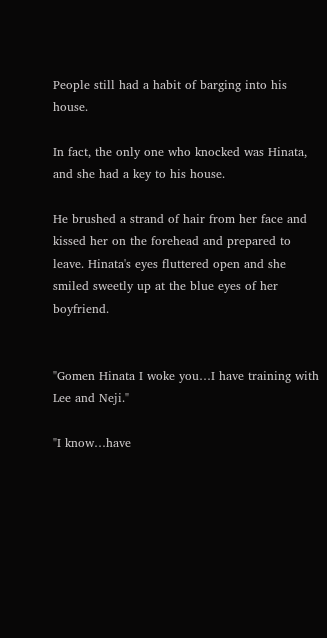People still had a habit of barging into his house.

In fact, the only one who knocked was Hinata, and she had a key to his house.

He brushed a strand of hair from her face and kissed her on the forehead and prepared to leave. Hinata's eyes fluttered open and she smiled sweetly up at the blue eyes of her boyfriend.


"Gomen Hinata I woke you…I have training with Lee and Neji."

"I know…have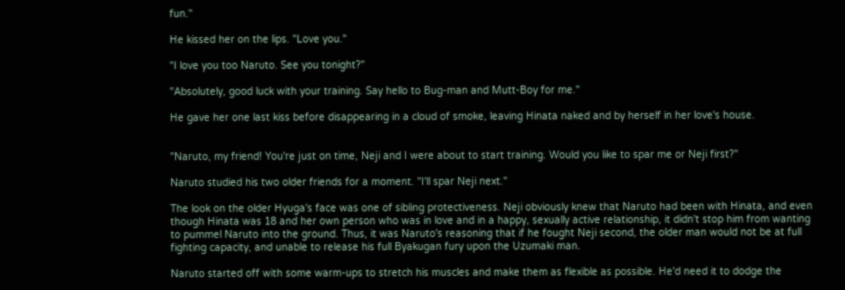fun."

He kissed her on the lips. "Love you."

"I love you too Naruto. See you tonight?"

"Absolutely, good luck with your training. Say hello to Bug-man and Mutt-Boy for me."

He gave her one last kiss before disappearing in a cloud of smoke, leaving Hinata naked and by herself in her love's house.


"Naruto, my friend! You're just on time, Neji and I were about to start training. Would you like to spar me or Neji first?"

Naruto studied his two older friends for a moment. "I'll spar Neji next."

The look on the older Hyuga's face was one of sibling protectiveness. Neji obviously knew that Naruto had been with Hinata, and even though Hinata was 18 and her own person who was in love and in a happy, sexually active relationship, it didn't stop him from wanting to pummel Naruto into the ground. Thus, it was Naruto's reasoning that if he fought Neji second, the older man would not be at full fighting capacity, and unable to release his full Byakugan fury upon the Uzumaki man.

Naruto started off with some warm-ups to stretch his muscles and make them as flexible as possible. He'd need it to dodge the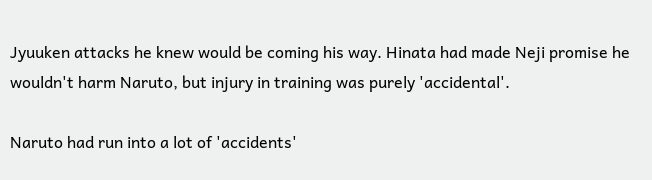Jyuuken attacks he knew would be coming his way. Hinata had made Neji promise he wouldn't harm Naruto, but injury in training was purely 'accidental'.

Naruto had run into a lot of 'accidents'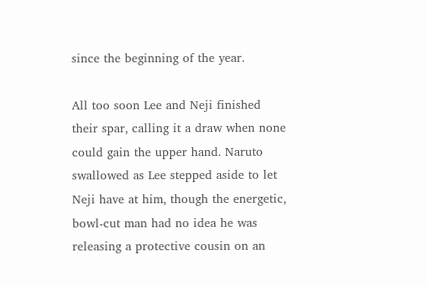since the beginning of the year.

All too soon Lee and Neji finished their spar, calling it a draw when none could gain the upper hand. Naruto swallowed as Lee stepped aside to let Neji have at him, though the energetic, bowl-cut man had no idea he was releasing a protective cousin on an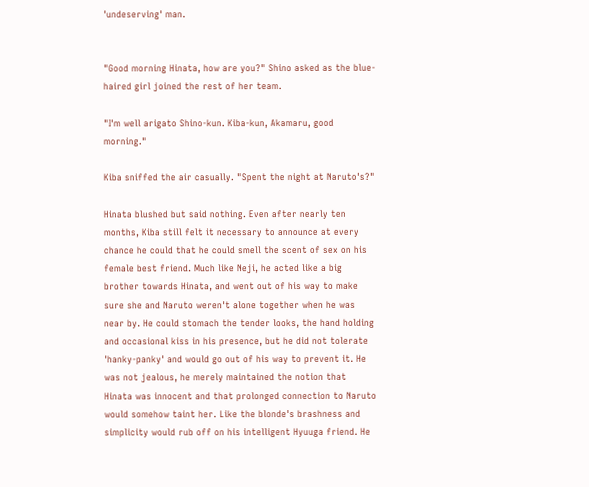'undeserving' man.


"Good morning Hinata, how are you?" Shino asked as the blue-haired girl joined the rest of her team.

"I'm well arigato Shino-kun. Kiba-kun, Akamaru, good morning."

Kiba sniffed the air casually. "Spent the night at Naruto's?"

Hinata blushed but said nothing. Even after nearly ten months, Kiba still felt it necessary to announce at every chance he could that he could smell the scent of sex on his female best friend. Much like Neji, he acted like a big brother towards Hinata, and went out of his way to make sure she and Naruto weren't alone together when he was near by. He could stomach the tender looks, the hand holding and occasional kiss in his presence, but he did not tolerate 'hanky-panky' and would go out of his way to prevent it. He was not jealous, he merely maintained the notion that Hinata was innocent and that prolonged connection to Naruto would somehow taint her. Like the blonde's brashness and simplicity would rub off on his intelligent Hyuuga friend. He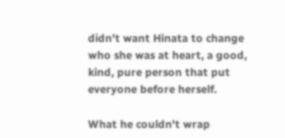didn't want Hinata to change who she was at heart, a good, kind, pure person that put everyone before herself.

What he couldn't wrap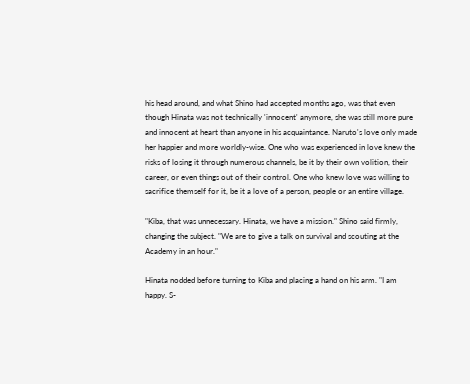his head around, and what Shino had accepted months ago, was that even though Hinata was not technically 'innocent' anymore, she was still more pure and innocent at heart than anyone in his acquaintance. Naruto's love only made her happier and more worldly-wise. One who was experienced in love knew the risks of losing it through numerous channels, be it by their own volition, their career, or even things out of their control. One who knew love was willing to sacrifice themself for it, be it a love of a person, people or an entire village.

"Kiba, that was unnecessary. Hinata, we have a mission." Shino said firmly, changing the subject. "We are to give a talk on survival and scouting at the Academy in an hour."

Hinata nodded before turning to Kiba and placing a hand on his arm. "I am happy. S-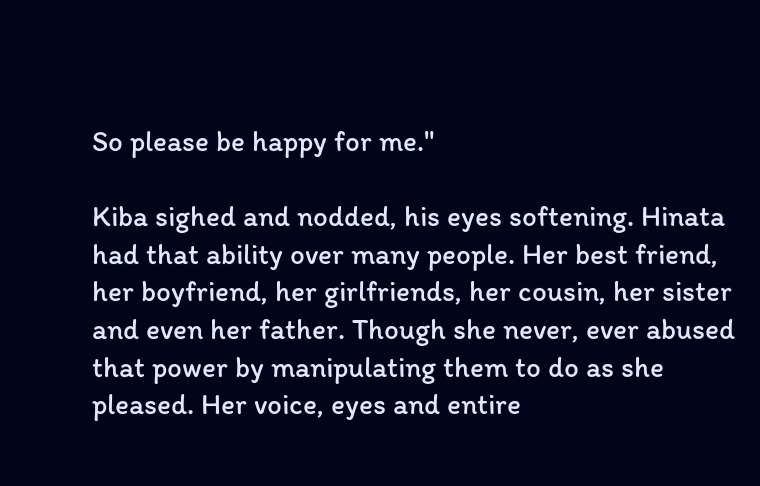So please be happy for me."

Kiba sighed and nodded, his eyes softening. Hinata had that ability over many people. Her best friend, her boyfriend, her girlfriends, her cousin, her sister and even her father. Though she never, ever abused that power by manipulating them to do as she pleased. Her voice, eyes and entire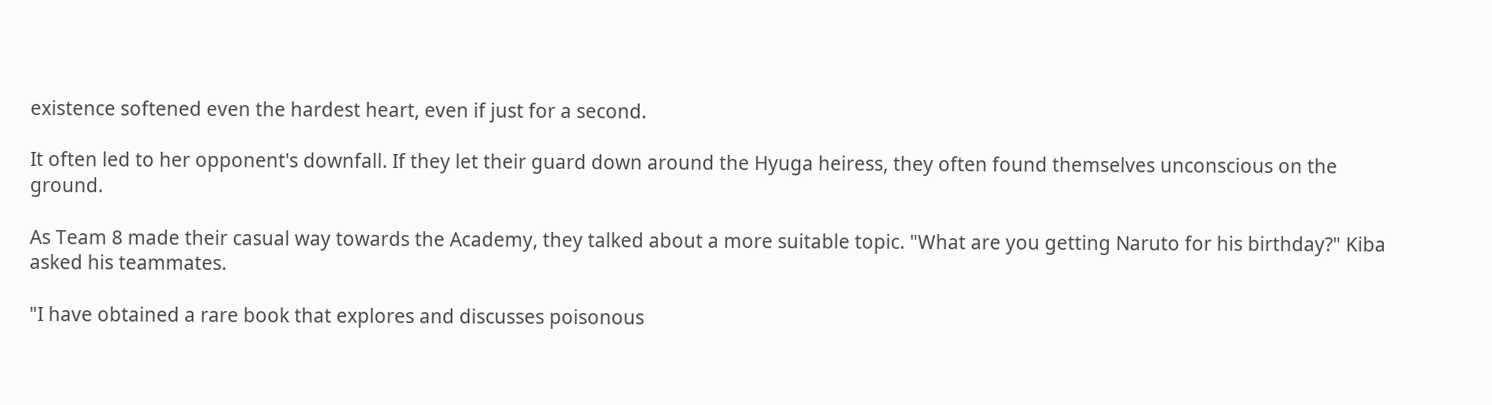existence softened even the hardest heart, even if just for a second.

It often led to her opponent's downfall. If they let their guard down around the Hyuga heiress, they often found themselves unconscious on the ground.

As Team 8 made their casual way towards the Academy, they talked about a more suitable topic. "What are you getting Naruto for his birthday?" Kiba asked his teammates.

"I have obtained a rare book that explores and discusses poisonous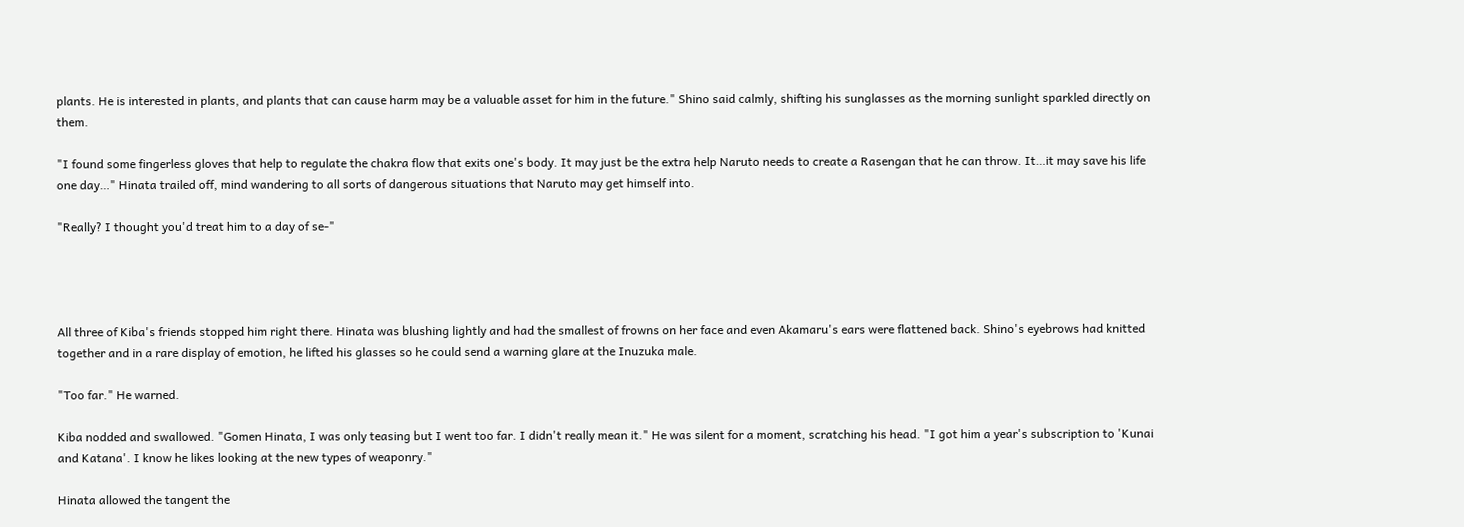plants. He is interested in plants, and plants that can cause harm may be a valuable asset for him in the future." Shino said calmly, shifting his sunglasses as the morning sunlight sparkled directly on them.

"I found some fingerless gloves that help to regulate the chakra flow that exits one's body. It may just be the extra help Naruto needs to create a Rasengan that he can throw. It…it may save his life one day…" Hinata trailed off, mind wandering to all sorts of dangerous situations that Naruto may get himself into.

"Really? I thought you'd treat him to a day of se-"




All three of Kiba's friends stopped him right there. Hinata was blushing lightly and had the smallest of frowns on her face and even Akamaru's ears were flattened back. Shino's eyebrows had knitted together and in a rare display of emotion, he lifted his glasses so he could send a warning glare at the Inuzuka male.

"Too far." He warned.

Kiba nodded and swallowed. "Gomen Hinata, I was only teasing but I went too far. I didn't really mean it." He was silent for a moment, scratching his head. "I got him a year's subscription to 'Kunai and Katana'. I know he likes looking at the new types of weaponry."

Hinata allowed the tangent the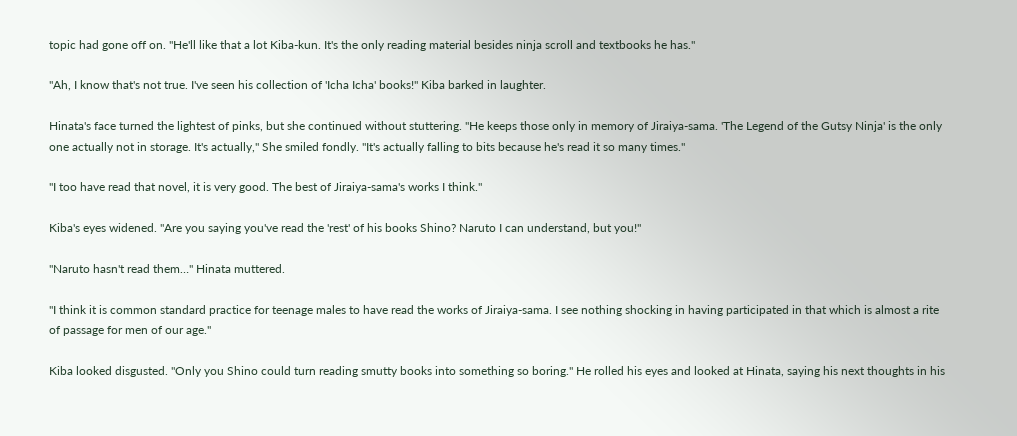topic had gone off on. "He'll like that a lot Kiba-kun. It's the only reading material besides ninja scroll and textbooks he has."

"Ah, I know that's not true. I've seen his collection of 'Icha Icha' books!" Kiba barked in laughter.

Hinata's face turned the lightest of pinks, but she continued without stuttering. "He keeps those only in memory of Jiraiya-sama. 'The Legend of the Gutsy Ninja' is the only one actually not in storage. It's actually," She smiled fondly. "It's actually falling to bits because he's read it so many times."

"I too have read that novel, it is very good. The best of Jiraiya-sama's works I think."

Kiba's eyes widened. "Are you saying you've read the 'rest' of his books Shino? Naruto I can understand, but you!"

"Naruto hasn't read them…" Hinata muttered.

"I think it is common standard practice for teenage males to have read the works of Jiraiya-sama. I see nothing shocking in having participated in that which is almost a rite of passage for men of our age."

Kiba looked disgusted. "Only you Shino could turn reading smutty books into something so boring." He rolled his eyes and looked at Hinata, saying his next thoughts in his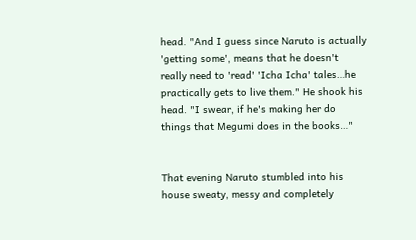head. "And I guess since Naruto is actually 'getting some', means that he doesn't really need to 'read' 'Icha Icha' tales…he practically gets to live them." He shook his head. "I swear, if he's making her do things that Megumi does in the books…"


That evening Naruto stumbled into his house sweaty, messy and completely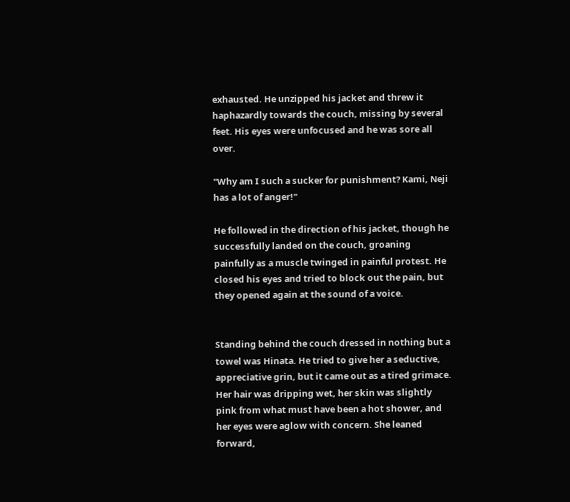exhausted. He unzipped his jacket and threw it haphazardly towards the couch, missing by several feet. His eyes were unfocused and he was sore all over.

"Why am I such a sucker for punishment? Kami, Neji has a lot of anger!"

He followed in the direction of his jacket, though he successfully landed on the couch, groaning painfully as a muscle twinged in painful protest. He closed his eyes and tried to block out the pain, but they opened again at the sound of a voice.


Standing behind the couch dressed in nothing but a towel was Hinata. He tried to give her a seductive, appreciative grin, but it came out as a tired grimace. Her hair was dripping wet, her skin was slightly pink from what must have been a hot shower, and her eyes were aglow with concern. She leaned forward,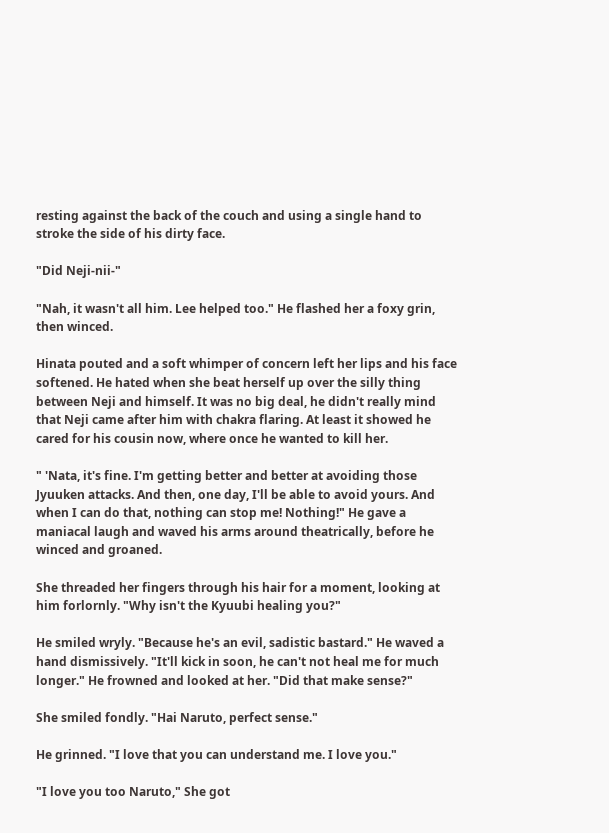resting against the back of the couch and using a single hand to stroke the side of his dirty face.

"Did Neji-nii-"

"Nah, it wasn't all him. Lee helped too." He flashed her a foxy grin, then winced.

Hinata pouted and a soft whimper of concern left her lips and his face softened. He hated when she beat herself up over the silly thing between Neji and himself. It was no big deal, he didn't really mind that Neji came after him with chakra flaring. At least it showed he cared for his cousin now, where once he wanted to kill her.

" 'Nata, it's fine. I'm getting better and better at avoiding those Jyuuken attacks. And then, one day, I'll be able to avoid yours. And when I can do that, nothing can stop me! Nothing!" He gave a maniacal laugh and waved his arms around theatrically, before he winced and groaned.

She threaded her fingers through his hair for a moment, looking at him forlornly. "Why isn't the Kyuubi healing you?"

He smiled wryly. "Because he's an evil, sadistic bastard." He waved a hand dismissively. "It'll kick in soon, he can't not heal me for much longer." He frowned and looked at her. "Did that make sense?"

She smiled fondly. "Hai Naruto, perfect sense."

He grinned. "I love that you can understand me. I love you."

"I love you too Naruto," She got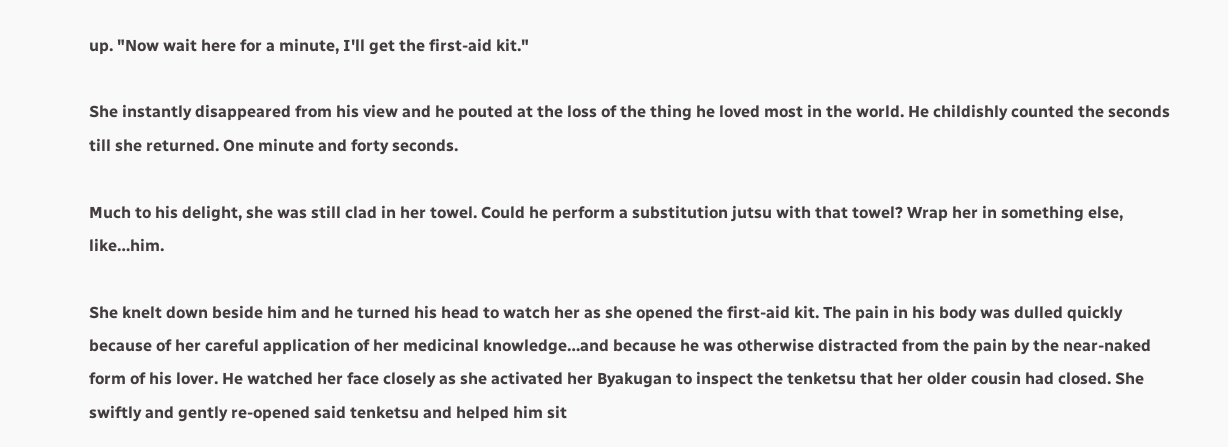up. "Now wait here for a minute, I'll get the first-aid kit."

She instantly disappeared from his view and he pouted at the loss of the thing he loved most in the world. He childishly counted the seconds till she returned. One minute and forty seconds.

Much to his delight, she was still clad in her towel. Could he perform a substitution jutsu with that towel? Wrap her in something else, like…him.

She knelt down beside him and he turned his head to watch her as she opened the first-aid kit. The pain in his body was dulled quickly because of her careful application of her medicinal knowledge…and because he was otherwise distracted from the pain by the near-naked form of his lover. He watched her face closely as she activated her Byakugan to inspect the tenketsu that her older cousin had closed. She swiftly and gently re-opened said tenketsu and helped him sit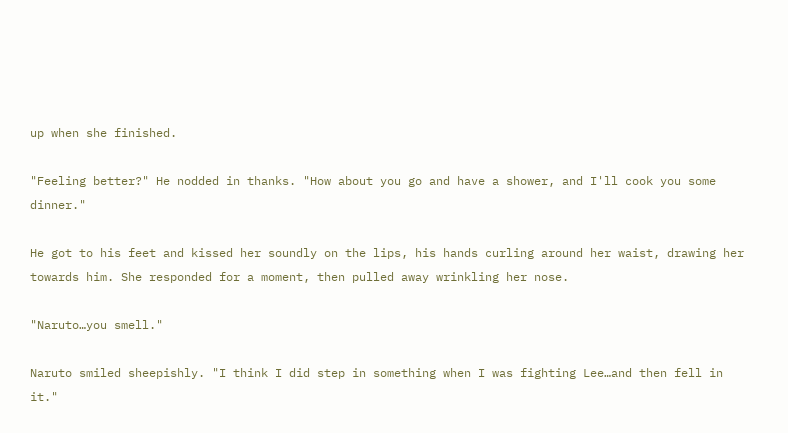up when she finished.

"Feeling better?" He nodded in thanks. "How about you go and have a shower, and I'll cook you some dinner."

He got to his feet and kissed her soundly on the lips, his hands curling around her waist, drawing her towards him. She responded for a moment, then pulled away wrinkling her nose.

"Naruto…you smell."

Naruto smiled sheepishly. "I think I did step in something when I was fighting Lee…and then fell in it."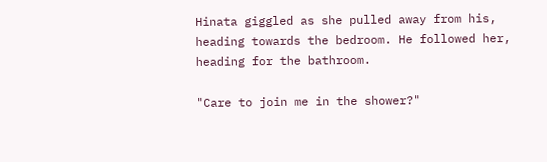Hinata giggled as she pulled away from his, heading towards the bedroom. He followed her, heading for the bathroom.

"Care to join me in the shower?"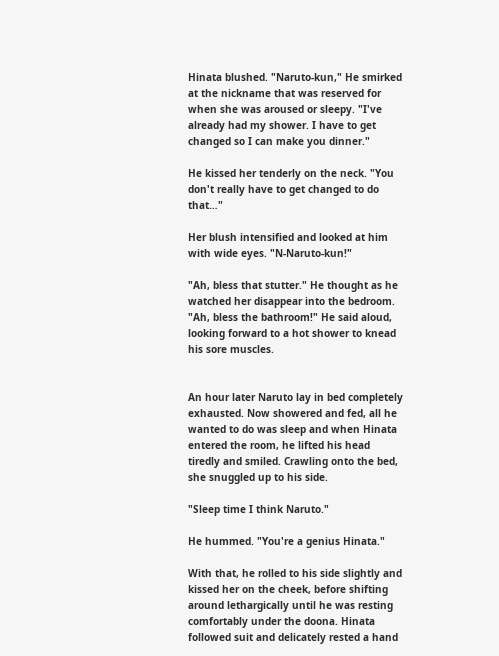Hinata blushed. "Naruto-kun," He smirked at the nickname that was reserved for when she was aroused or sleepy. "I've already had my shower. I have to get changed so I can make you dinner."

He kissed her tenderly on the neck. "You don't really have to get changed to do that…"

Her blush intensified and looked at him with wide eyes. "N-Naruto-kun!"

"Ah, bless that stutter." He thought as he watched her disappear into the bedroom. "Ah, bless the bathroom!" He said aloud, looking forward to a hot shower to knead his sore muscles.


An hour later Naruto lay in bed completely exhausted. Now showered and fed, all he wanted to do was sleep and when Hinata entered the room, he lifted his head tiredly and smiled. Crawling onto the bed, she snuggled up to his side.

"Sleep time I think Naruto."

He hummed. "You're a genius Hinata."

With that, he rolled to his side slightly and kissed her on the cheek, before shifting around lethargically until he was resting comfortably under the doona. Hinata followed suit and delicately rested a hand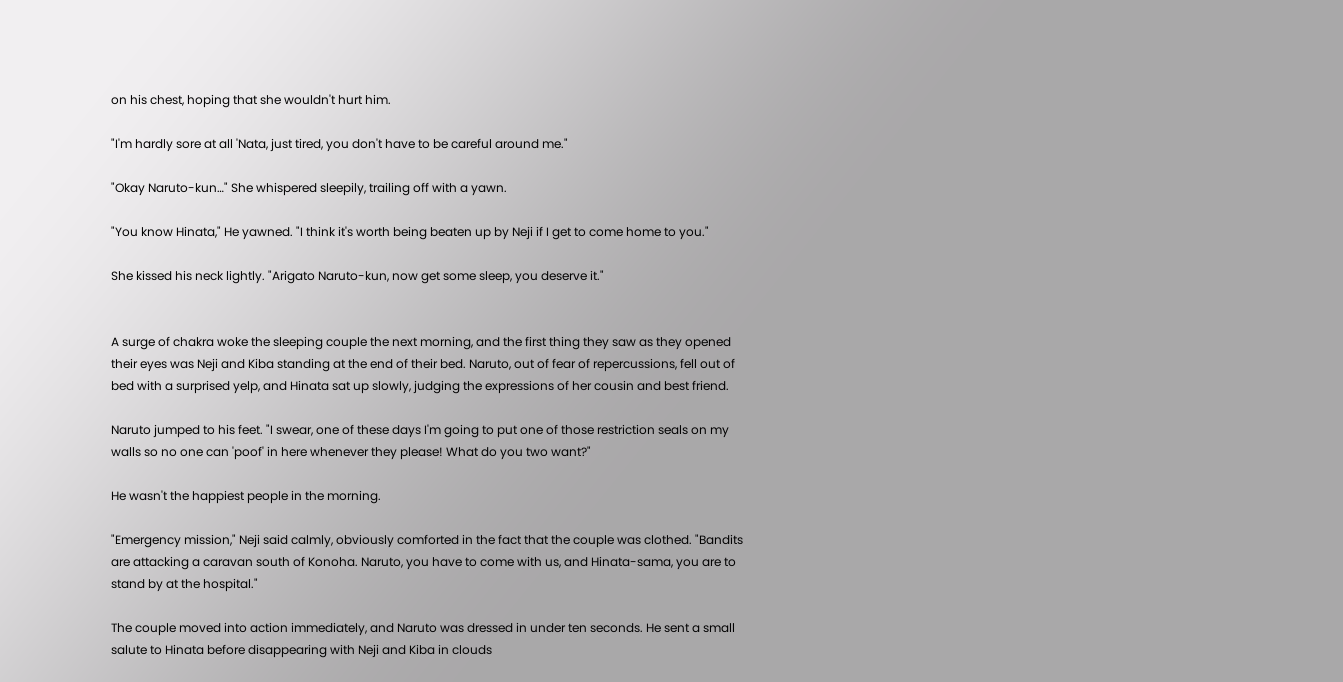on his chest, hoping that she wouldn't hurt him.

"I'm hardly sore at all 'Nata, just tired, you don't have to be careful around me."

"Okay Naruto-kun…" She whispered sleepily, trailing off with a yawn.

"You know Hinata," He yawned. "I think it's worth being beaten up by Neji if I get to come home to you."

She kissed his neck lightly. "Arigato Naruto-kun, now get some sleep, you deserve it."


A surge of chakra woke the sleeping couple the next morning, and the first thing they saw as they opened their eyes was Neji and Kiba standing at the end of their bed. Naruto, out of fear of repercussions, fell out of bed with a surprised yelp, and Hinata sat up slowly, judging the expressions of her cousin and best friend.

Naruto jumped to his feet. "I swear, one of these days I'm going to put one of those restriction seals on my walls so no one can 'poof' in here whenever they please! What do you two want?"

He wasn't the happiest people in the morning.

"Emergency mission," Neji said calmly, obviously comforted in the fact that the couple was clothed. "Bandits are attacking a caravan south of Konoha. Naruto, you have to come with us, and Hinata-sama, you are to stand by at the hospital."

The couple moved into action immediately, and Naruto was dressed in under ten seconds. He sent a small salute to Hinata before disappearing with Neji and Kiba in clouds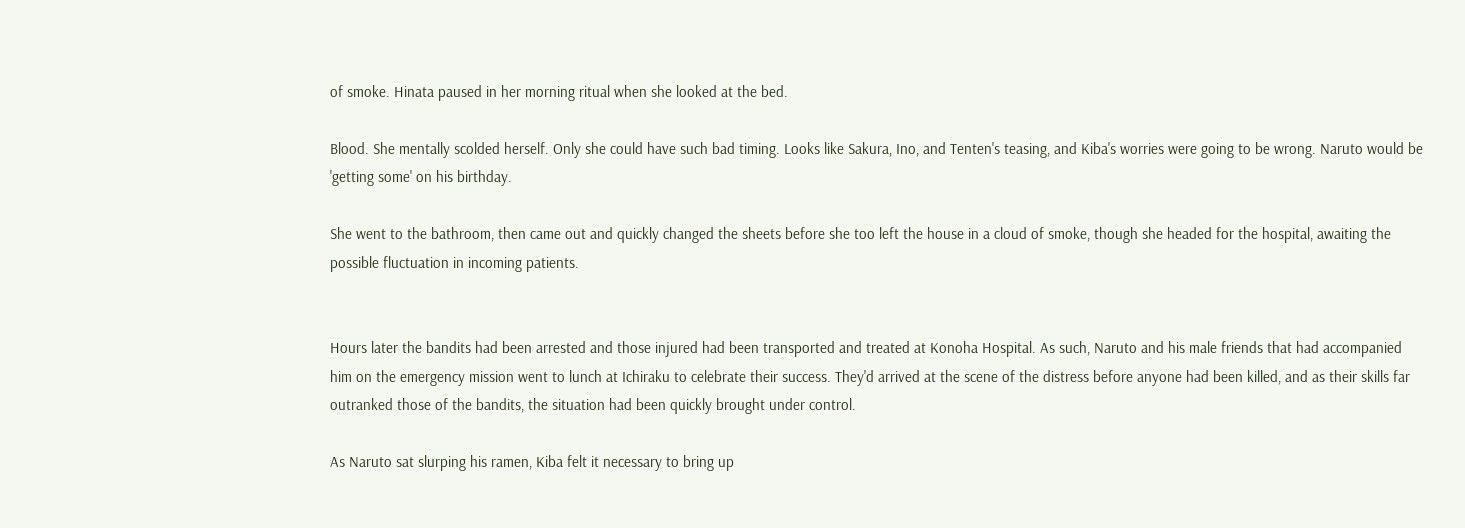of smoke. Hinata paused in her morning ritual when she looked at the bed.

Blood. She mentally scolded herself. Only she could have such bad timing. Looks like Sakura, Ino, and Tenten's teasing, and Kiba's worries were going to be wrong. Naruto would be 'getting some' on his birthday.

She went to the bathroom, then came out and quickly changed the sheets before she too left the house in a cloud of smoke, though she headed for the hospital, awaiting the possible fluctuation in incoming patients.


Hours later the bandits had been arrested and those injured had been transported and treated at Konoha Hospital. As such, Naruto and his male friends that had accompanied him on the emergency mission went to lunch at Ichiraku to celebrate their success. They'd arrived at the scene of the distress before anyone had been killed, and as their skills far outranked those of the bandits, the situation had been quickly brought under control.

As Naruto sat slurping his ramen, Kiba felt it necessary to bring up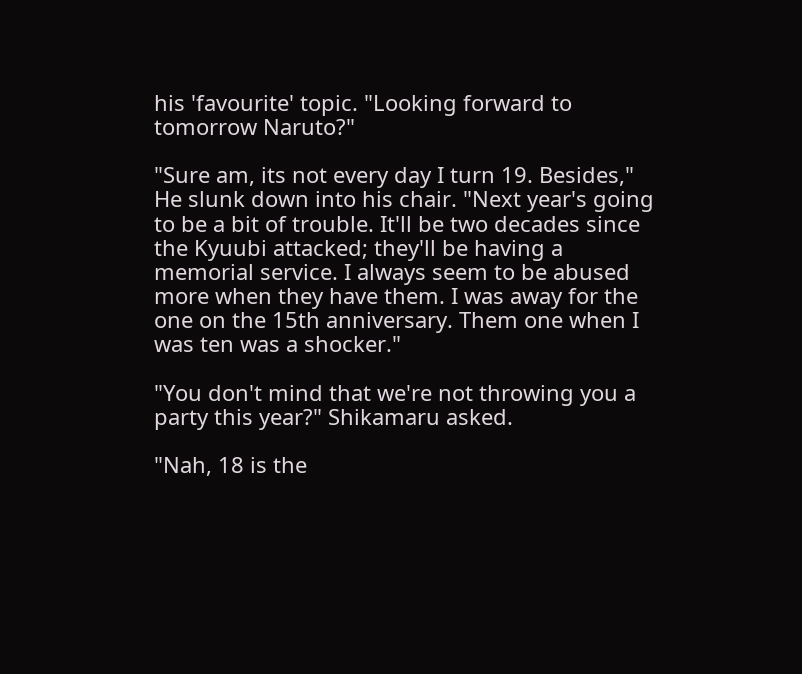his 'favourite' topic. "Looking forward to tomorrow Naruto?"

"Sure am, its not every day I turn 19. Besides," He slunk down into his chair. "Next year's going to be a bit of trouble. It'll be two decades since the Kyuubi attacked; they'll be having a memorial service. I always seem to be abused more when they have them. I was away for the one on the 15th anniversary. Them one when I was ten was a shocker."

"You don't mind that we're not throwing you a party this year?" Shikamaru asked.

"Nah, 18 is the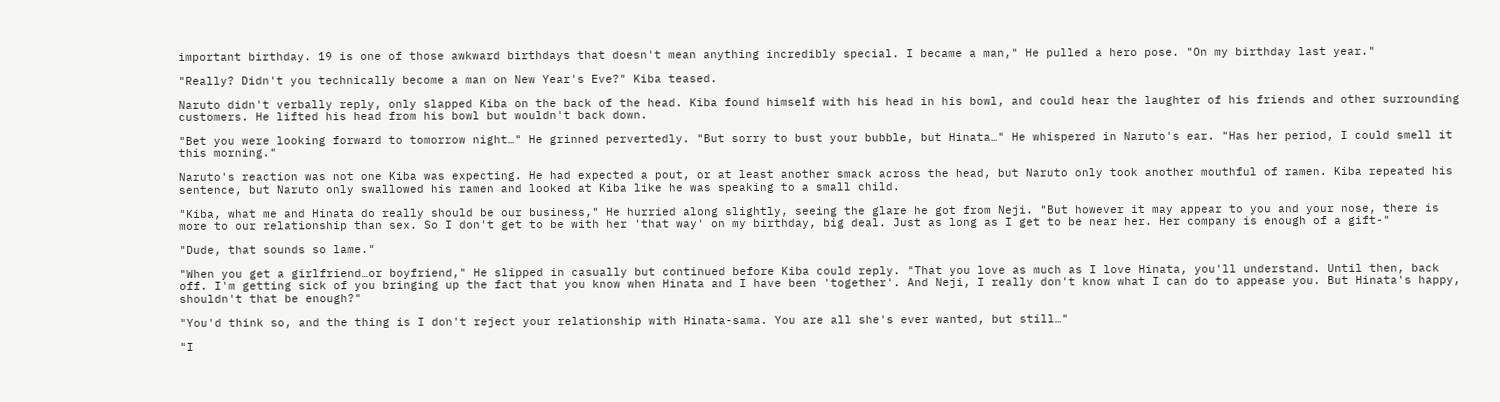important birthday. 19 is one of those awkward birthdays that doesn't mean anything incredibly special. I became a man," He pulled a hero pose. "On my birthday last year."

"Really? Didn't you technically become a man on New Year's Eve?" Kiba teased.

Naruto didn't verbally reply, only slapped Kiba on the back of the head. Kiba found himself with his head in his bowl, and could hear the laughter of his friends and other surrounding customers. He lifted his head from his bowl but wouldn't back down.

"Bet you were looking forward to tomorrow night…" He grinned pervertedly. "But sorry to bust your bubble, but Hinata…" He whispered in Naruto's ear. "Has her period, I could smell it this morning."

Naruto's reaction was not one Kiba was expecting. He had expected a pout, or at least another smack across the head, but Naruto only took another mouthful of ramen. Kiba repeated his sentence, but Naruto only swallowed his ramen and looked at Kiba like he was speaking to a small child.

"Kiba, what me and Hinata do really should be our business," He hurried along slightly, seeing the glare he got from Neji. "But however it may appear to you and your nose, there is more to our relationship than sex. So I don't get to be with her 'that way' on my birthday, big deal. Just as long as I get to be near her. Her company is enough of a gift-"

"Dude, that sounds so lame."

"When you get a girlfriend…or boyfriend," He slipped in casually but continued before Kiba could reply. "That you love as much as I love Hinata, you'll understand. Until then, back off. I'm getting sick of you bringing up the fact that you know when Hinata and I have been 'together'. And Neji, I really don't know what I can do to appease you. But Hinata's happy, shouldn't that be enough?"

"You'd think so, and the thing is I don't reject your relationship with Hinata-sama. You are all she's ever wanted, but still…"

"I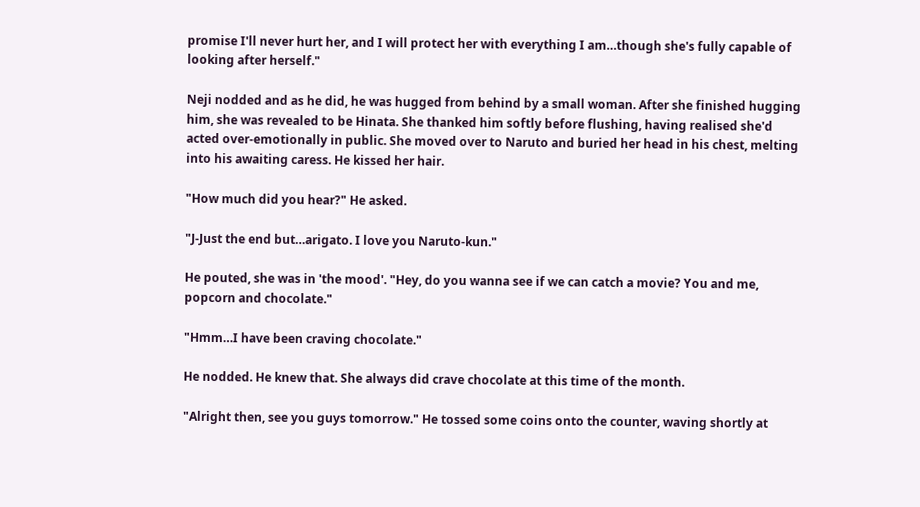promise I'll never hurt her, and I will protect her with everything I am…though she's fully capable of looking after herself."

Neji nodded and as he did, he was hugged from behind by a small woman. After she finished hugging him, she was revealed to be Hinata. She thanked him softly before flushing, having realised she'd acted over-emotionally in public. She moved over to Naruto and buried her head in his chest, melting into his awaiting caress. He kissed her hair.

"How much did you hear?" He asked.

"J-Just the end but…arigato. I love you Naruto-kun."

He pouted, she was in 'the mood'. "Hey, do you wanna see if we can catch a movie? You and me, popcorn and chocolate."

"Hmm…I have been craving chocolate."

He nodded. He knew that. She always did crave chocolate at this time of the month.

"Alright then, see you guys tomorrow." He tossed some coins onto the counter, waving shortly at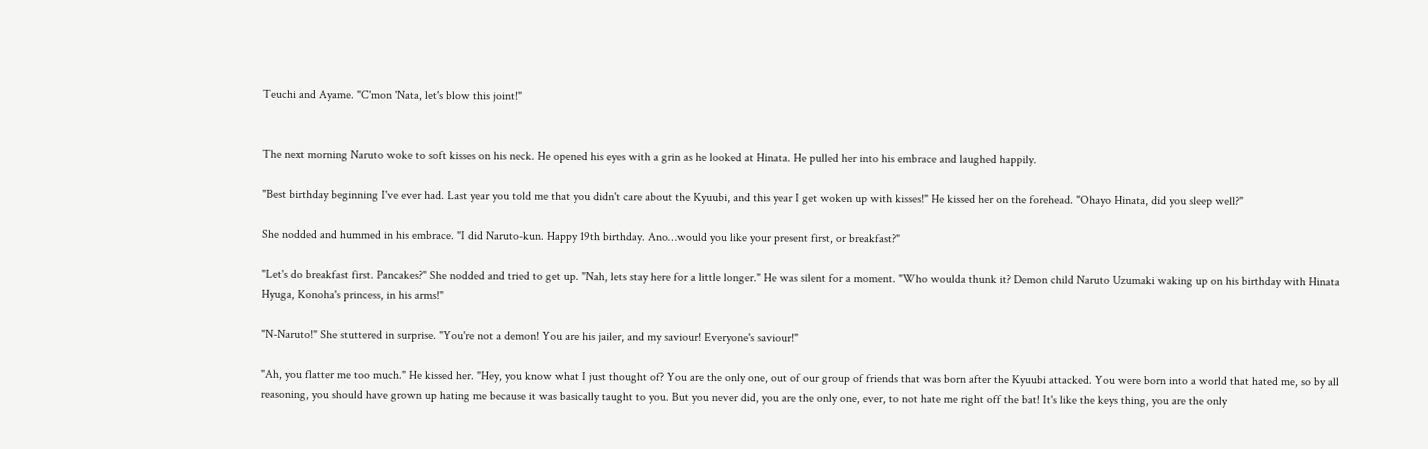Teuchi and Ayame. "C'mon 'Nata, let's blow this joint!"


The next morning Naruto woke to soft kisses on his neck. He opened his eyes with a grin as he looked at Hinata. He pulled her into his embrace and laughed happily.

"Best birthday beginning I've ever had. Last year you told me that you didn't care about the Kyuubi, and this year I get woken up with kisses!" He kissed her on the forehead. "Ohayo Hinata, did you sleep well?"

She nodded and hummed in his embrace. "I did Naruto-kun. Happy 19th birthday. Ano…would you like your present first, or breakfast?"

"Let's do breakfast first. Pancakes?" She nodded and tried to get up. "Nah, lets stay here for a little longer." He was silent for a moment. "Who woulda thunk it? Demon child Naruto Uzumaki waking up on his birthday with Hinata Hyuga, Konoha's princess, in his arms!"

"N-Naruto!" She stuttered in surprise. "You're not a demon! You are his jailer, and my saviour! Everyone's saviour!"

"Ah, you flatter me too much." He kissed her. "Hey, you know what I just thought of? You are the only one, out of our group of friends that was born after the Kyuubi attacked. You were born into a world that hated me, so by all reasoning, you should have grown up hating me because it was basically taught to you. But you never did, you are the only one, ever, to not hate me right off the bat! It's like the keys thing, you are the only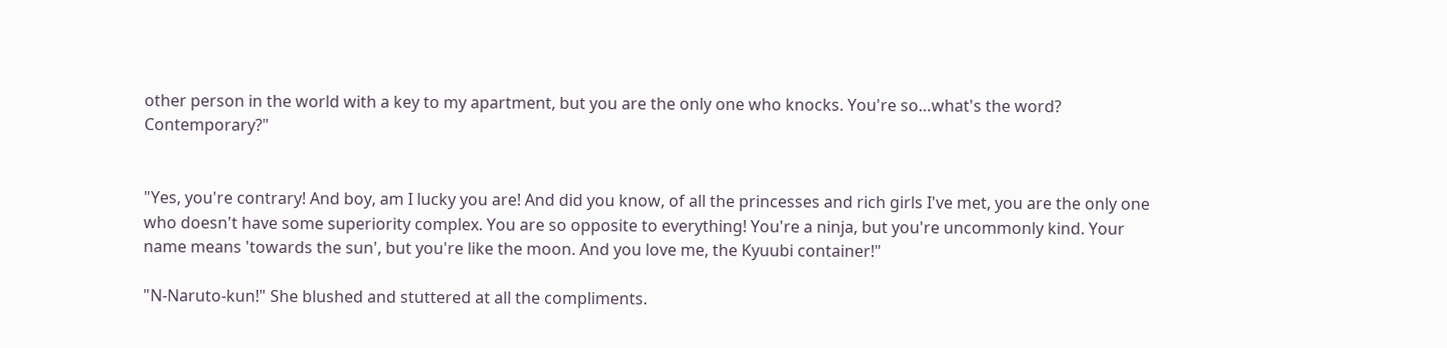other person in the world with a key to my apartment, but you are the only one who knocks. You're so…what's the word? Contemporary?"


"Yes, you're contrary! And boy, am I lucky you are! And did you know, of all the princesses and rich girls I've met, you are the only one who doesn't have some superiority complex. You are so opposite to everything! You're a ninja, but you're uncommonly kind. Your name means 'towards the sun', but you're like the moon. And you love me, the Kyuubi container!"

"N-Naruto-kun!" She blushed and stuttered at all the compliments.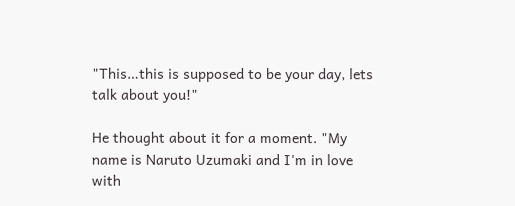"This…this is supposed to be your day, lets talk about you!"

He thought about it for a moment. "My name is Naruto Uzumaki and I'm in love with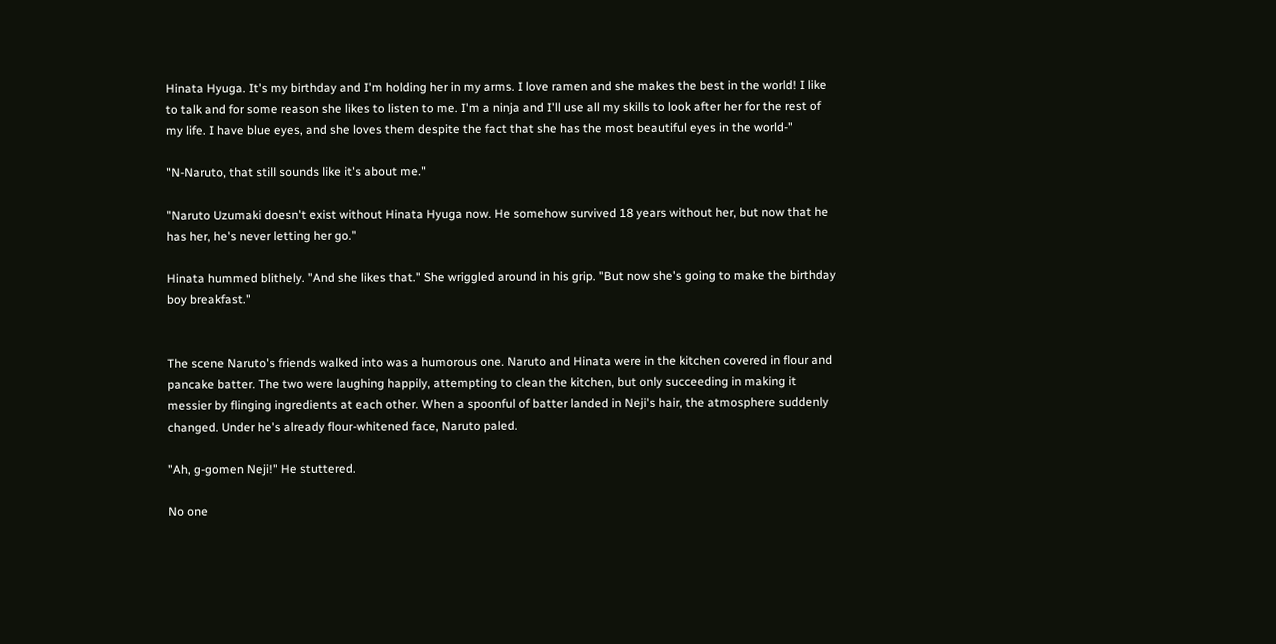Hinata Hyuga. It's my birthday and I'm holding her in my arms. I love ramen and she makes the best in the world! I like to talk and for some reason she likes to listen to me. I'm a ninja and I'll use all my skills to look after her for the rest of my life. I have blue eyes, and she loves them despite the fact that she has the most beautiful eyes in the world-"

"N-Naruto, that still sounds like it's about me."

"Naruto Uzumaki doesn't exist without Hinata Hyuga now. He somehow survived 18 years without her, but now that he has her, he's never letting her go."

Hinata hummed blithely. "And she likes that." She wriggled around in his grip. "But now she's going to make the birthday boy breakfast."


The scene Naruto's friends walked into was a humorous one. Naruto and Hinata were in the kitchen covered in flour and pancake batter. The two were laughing happily, attempting to clean the kitchen, but only succeeding in making it messier by flinging ingredients at each other. When a spoonful of batter landed in Neji's hair, the atmosphere suddenly changed. Under he's already flour-whitened face, Naruto paled.

"Ah, g-gomen Neji!" He stuttered.

No one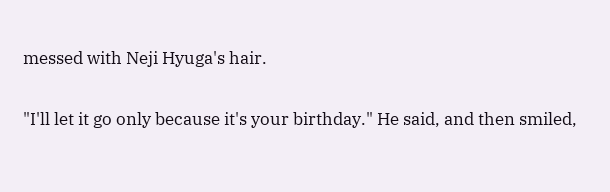messed with Neji Hyuga's hair.

"I'll let it go only because it's your birthday." He said, and then smiled,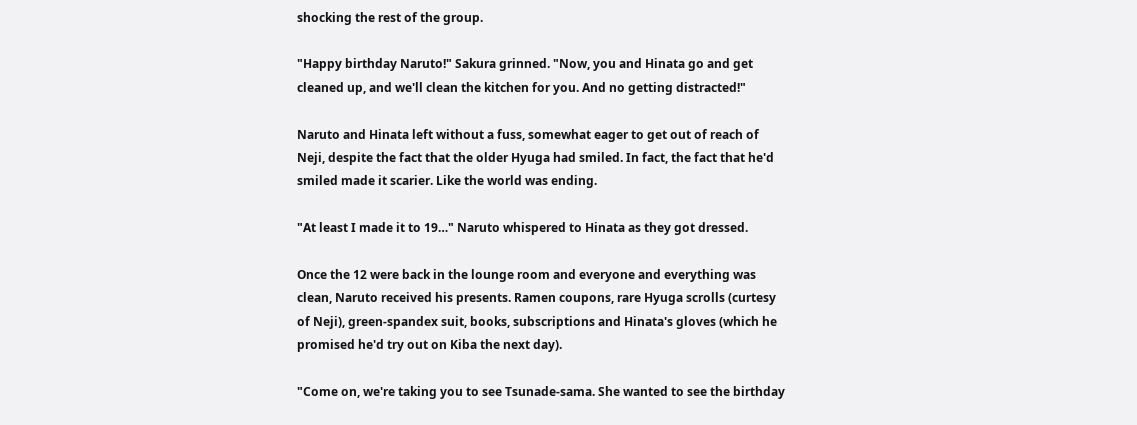shocking the rest of the group.

"Happy birthday Naruto!" Sakura grinned. "Now, you and Hinata go and get cleaned up, and we'll clean the kitchen for you. And no getting distracted!"

Naruto and Hinata left without a fuss, somewhat eager to get out of reach of Neji, despite the fact that the older Hyuga had smiled. In fact, the fact that he'd smiled made it scarier. Like the world was ending.

"At least I made it to 19…" Naruto whispered to Hinata as they got dressed.

Once the 12 were back in the lounge room and everyone and everything was clean, Naruto received his presents. Ramen coupons, rare Hyuga scrolls (curtesy of Neji), green-spandex suit, books, subscriptions and Hinata's gloves (which he promised he'd try out on Kiba the next day).

"Come on, we're taking you to see Tsunade-sama. She wanted to see the birthday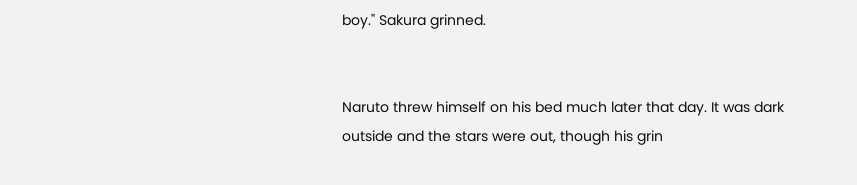boy." Sakura grinned.


Naruto threw himself on his bed much later that day. It was dark outside and the stars were out, though his grin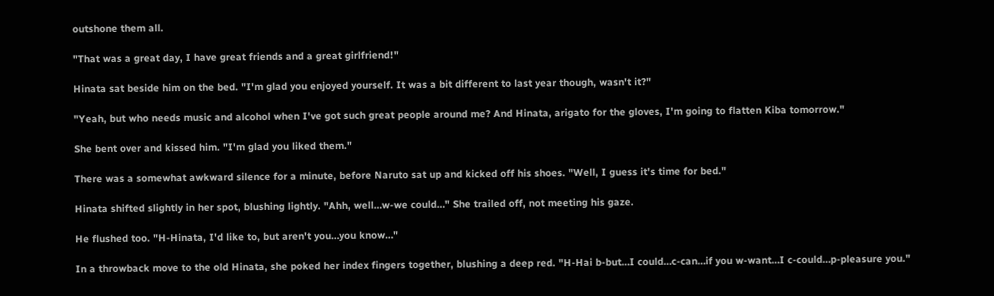outshone them all.

"That was a great day, I have great friends and a great girlfriend!"

Hinata sat beside him on the bed. "I'm glad you enjoyed yourself. It was a bit different to last year though, wasn't it?"

"Yeah, but who needs music and alcohol when I've got such great people around me? And Hinata, arigato for the gloves, I'm going to flatten Kiba tomorrow."

She bent over and kissed him. "I'm glad you liked them."

There was a somewhat awkward silence for a minute, before Naruto sat up and kicked off his shoes. "Well, I guess it's time for bed."

Hinata shifted slightly in her spot, blushing lightly. "Ahh, well…w-we could…" She trailed off, not meeting his gaze.

He flushed too. "H-Hinata, I'd like to, but aren't you…you know…"

In a throwback move to the old Hinata, she poked her index fingers together, blushing a deep red. "H-Hai b-but…I could…c-can…if you w-want…I c-could…p-pleasure you."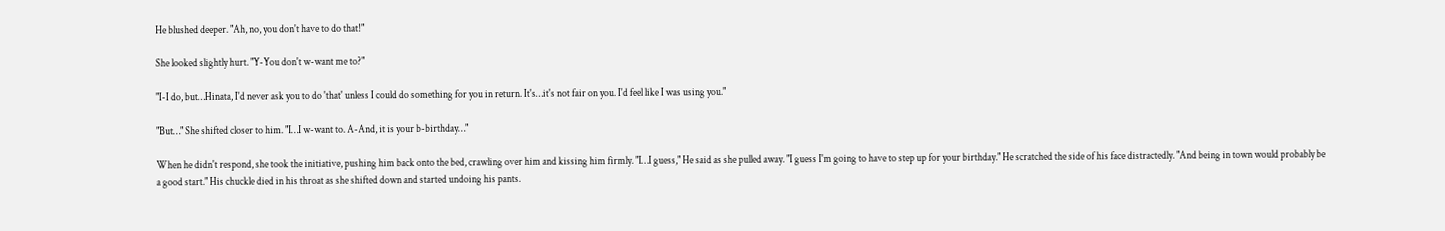He blushed deeper. "Ah, no, you don't have to do that!"

She looked slightly hurt. "Y-You don't w-want me to?"

"I-I do, but…Hinata, I'd never ask you to do 'that' unless I could do something for you in return. It's…it's not fair on you. I'd feel like I was using you."

"But…" She shifted closer to him. "I…I w-want to. A-And, it is your b-birthday…"

When he didn't respond, she took the initiative, pushing him back onto the bed, crawling over him and kissing him firmly. "I…I guess," He said as she pulled away. "I guess I'm going to have to step up for your birthday." He scratched the side of his face distractedly. "And being in town would probably be a good start." His chuckle died in his throat as she shifted down and started undoing his pants.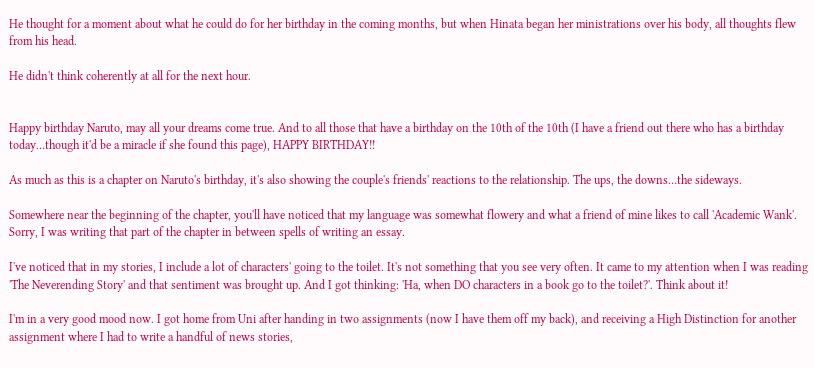He thought for a moment about what he could do for her birthday in the coming months, but when Hinata began her ministrations over his body, all thoughts flew from his head.

He didn't think coherently at all for the next hour.


Happy birthday Naruto, may all your dreams come true. And to all those that have a birthday on the 10th of the 10th (I have a friend out there who has a birthday today…though it'd be a miracle if she found this page), HAPPY BIRTHDAY!!

As much as this is a chapter on Naruto's birthday, it's also showing the couple's friends' reactions to the relationship. The ups, the downs…the sideways.

Somewhere near the beginning of the chapter, you'll have noticed that my language was somewhat flowery and what a friend of mine likes to call 'Academic Wank'. Sorry, I was writing that part of the chapter in between spells of writing an essay.

I've noticed that in my stories, I include a lot of characters' going to the toilet. It's not something that you see very often. It came to my attention when I was reading 'The Neverending Story' and that sentiment was brought up. And I got thinking: 'Ha, when DO characters in a book go to the toilet?'. Think about it!

I'm in a very good mood now. I got home from Uni after handing in two assignments (now I have them off my back), and receiving a High Distinction for another assignment where I had to write a handful of news stories,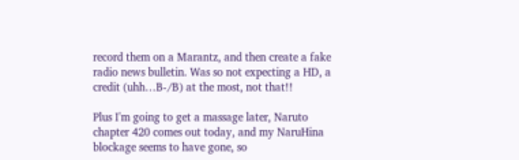record them on a Marantz, and then create a fake radio news bulletin. Was so not expecting a HD, a credit (uhh…B-/B) at the most, not that!!

Plus I'm going to get a massage later, Naruto chapter 420 comes out today, and my NaruHina blockage seems to have gone, so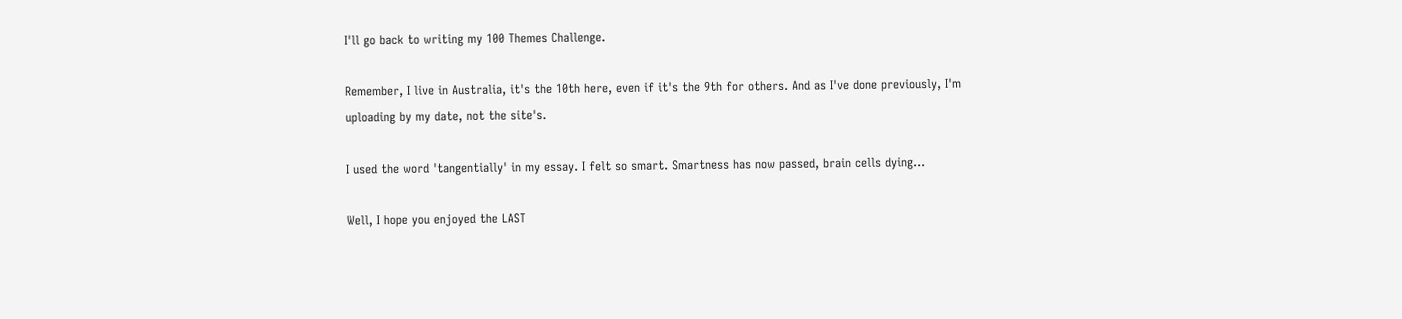I'll go back to writing my 100 Themes Challenge.

Remember, I live in Australia, it's the 10th here, even if it's the 9th for others. And as I've done previously, I'm uploading by my date, not the site's.

I used the word 'tangentially' in my essay. I felt so smart. Smartness has now passed, brain cells dying…

Well, I hope you enjoyed the LAST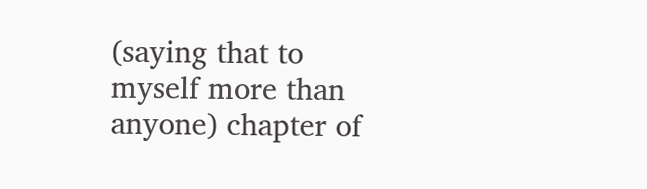(saying that to myself more than anyone) chapter of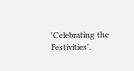'Celebrating the Festivities'.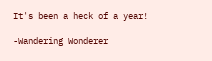It's been a heck of a year!

-Wandering Wonderer